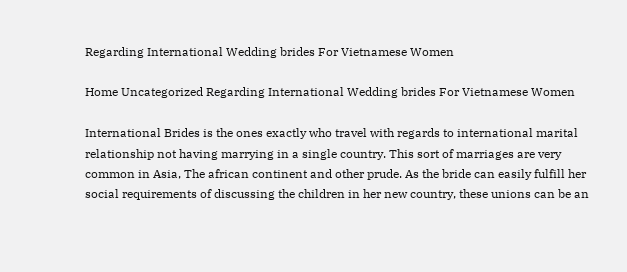Regarding International Wedding brides For Vietnamese Women

Home Uncategorized Regarding International Wedding brides For Vietnamese Women

International Brides is the ones exactly who travel with regards to international marital relationship not having marrying in a single country. This sort of marriages are very common in Asia, The african continent and other prude. As the bride can easily fulfill her social requirements of discussing the children in her new country, these unions can be an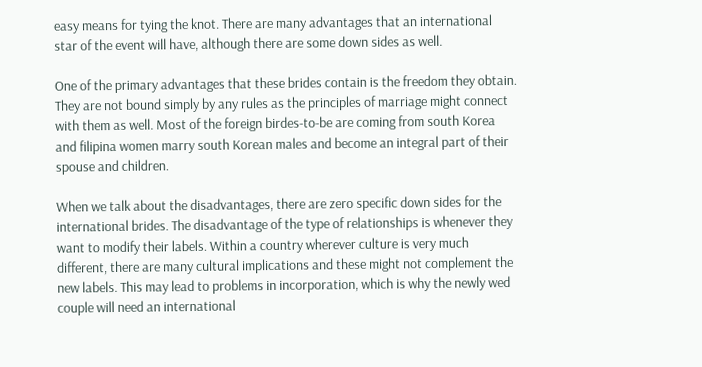easy means for tying the knot. There are many advantages that an international star of the event will have, although there are some down sides as well.

One of the primary advantages that these brides contain is the freedom they obtain. They are not bound simply by any rules as the principles of marriage might connect with them as well. Most of the foreign birdes-to-be are coming from south Korea and filipina women marry south Korean males and become an integral part of their spouse and children.

When we talk about the disadvantages, there are zero specific down sides for the international brides. The disadvantage of the type of relationships is whenever they want to modify their labels. Within a country wherever culture is very much different, there are many cultural implications and these might not complement the new labels. This may lead to problems in incorporation, which is why the newly wed couple will need an international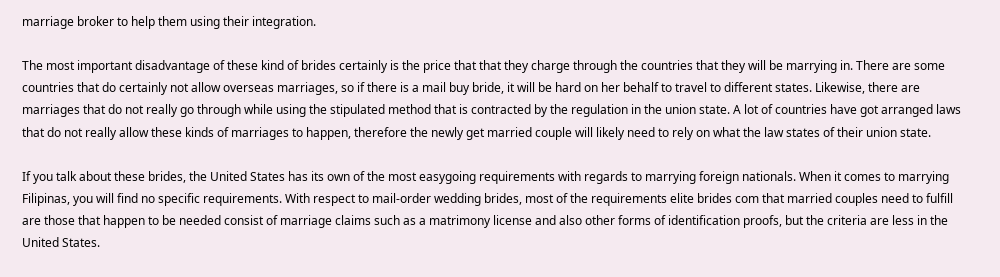marriage broker to help them using their integration.

The most important disadvantage of these kind of brides certainly is the price that that they charge through the countries that they will be marrying in. There are some countries that do certainly not allow overseas marriages, so if there is a mail buy bride, it will be hard on her behalf to travel to different states. Likewise, there are marriages that do not really go through while using the stipulated method that is contracted by the regulation in the union state. A lot of countries have got arranged laws that do not really allow these kinds of marriages to happen, therefore the newly get married couple will likely need to rely on what the law states of their union state.

If you talk about these brides, the United States has its own of the most easygoing requirements with regards to marrying foreign nationals. When it comes to marrying Filipinas, you will find no specific requirements. With respect to mail-order wedding brides, most of the requirements elite brides com that married couples need to fulfill are those that happen to be needed consist of marriage claims such as a matrimony license and also other forms of identification proofs, but the criteria are less in the United States.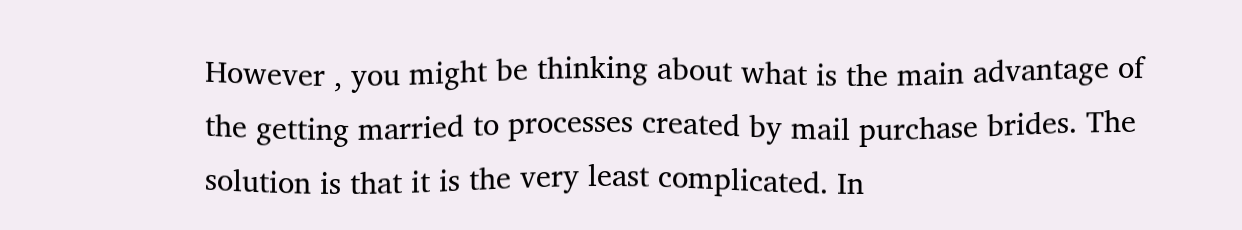However , you might be thinking about what is the main advantage of the getting married to processes created by mail purchase brides. The solution is that it is the very least complicated. In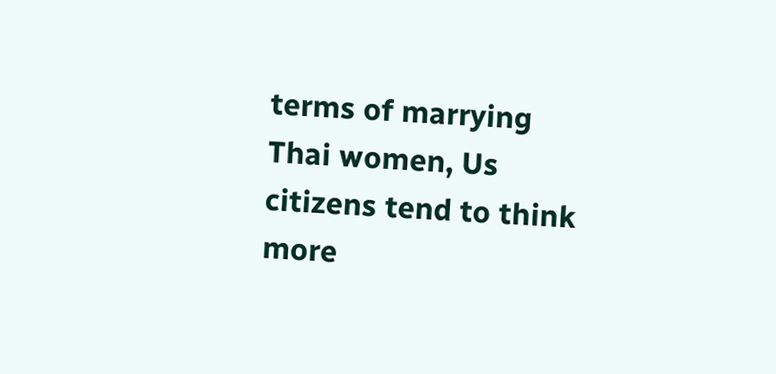terms of marrying Thai women, Us citizens tend to think more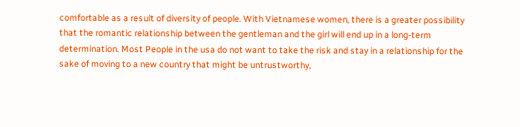comfortable as a result of diversity of people. With Vietnamese women, there is a greater possibility that the romantic relationship between the gentleman and the girl will end up in a long-term determination. Most People in the usa do not want to take the risk and stay in a relationship for the sake of moving to a new country that might be untrustworthy,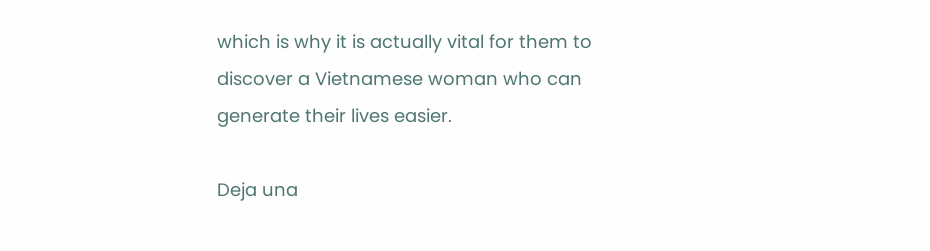which is why it is actually vital for them to discover a Vietnamese woman who can generate their lives easier.

Deja una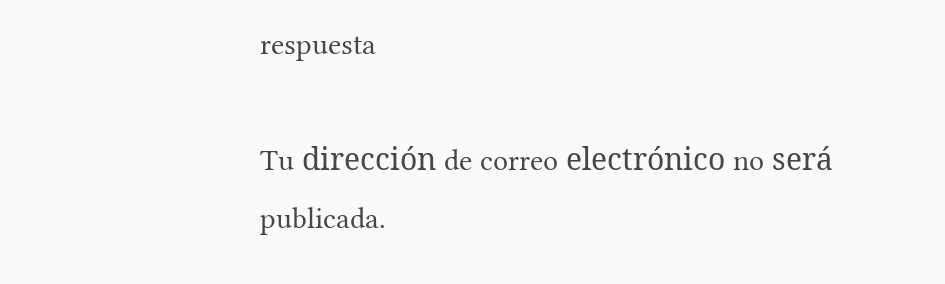respuesta

Tu dirección de correo electrónico no será publicada.